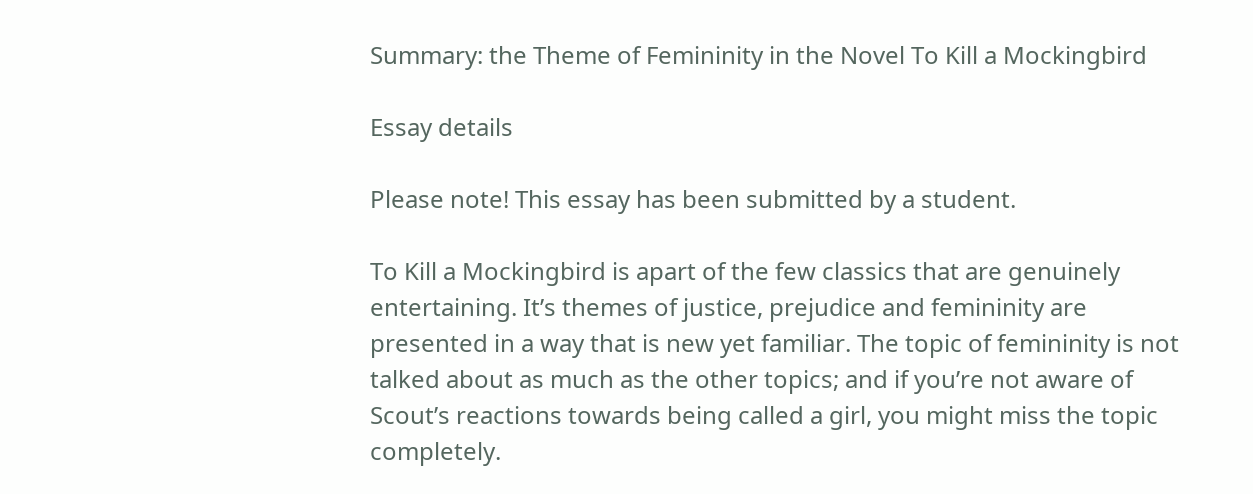Summary: the Theme of Femininity in the Novel To Kill a Mockingbird

Essay details

Please note! This essay has been submitted by a student.

To Kill a Mockingbird is apart of the few classics that are genuinely entertaining. It’s themes of justice, prejudice and femininity are presented in a way that is new yet familiar. The topic of femininity is not talked about as much as the other topics; and if you’re not aware of Scout’s reactions towards being called a girl, you might miss the topic completely.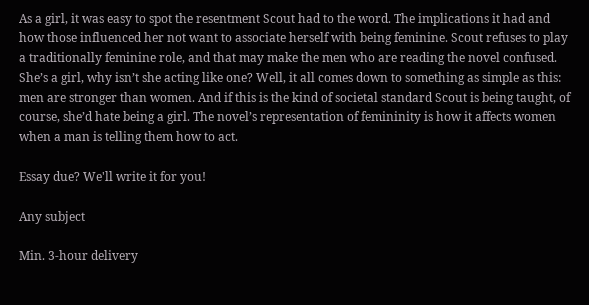As a girl, it was easy to spot the resentment Scout had to the word. The implications it had and how those influenced her not want to associate herself with being feminine. Scout refuses to play a traditionally feminine role, and that may make the men who are reading the novel confused. She’s a girl, why isn’t she acting like one? Well, it all comes down to something as simple as this: men are stronger than women. And if this is the kind of societal standard Scout is being taught, of course, she’d hate being a girl. The novel’s representation of femininity is how it affects women when a man is telling them how to act.

Essay due? We'll write it for you!

Any subject

Min. 3-hour delivery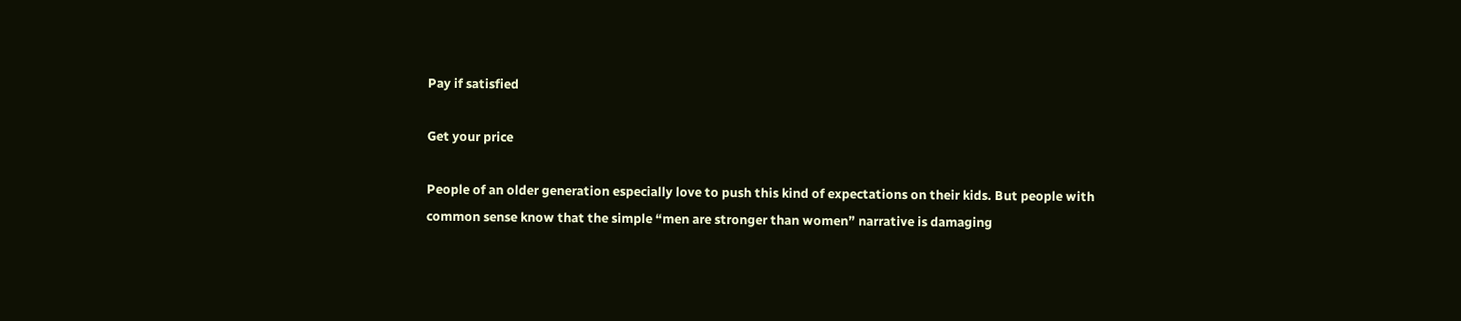Pay if satisfied

Get your price

People of an older generation especially love to push this kind of expectations on their kids. But people with common sense know that the simple “men are stronger than women” narrative is damaging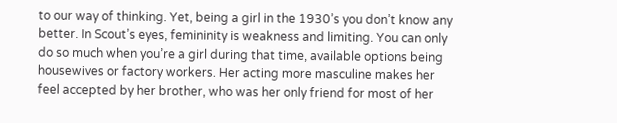to our way of thinking. Yet, being a girl in the 1930’s you don’t know any better. In Scout’s eyes, femininity is weakness and limiting. You can only do so much when you’re a girl during that time, available options being housewives or factory workers. Her acting more masculine makes her feel accepted by her brother, who was her only friend for most of her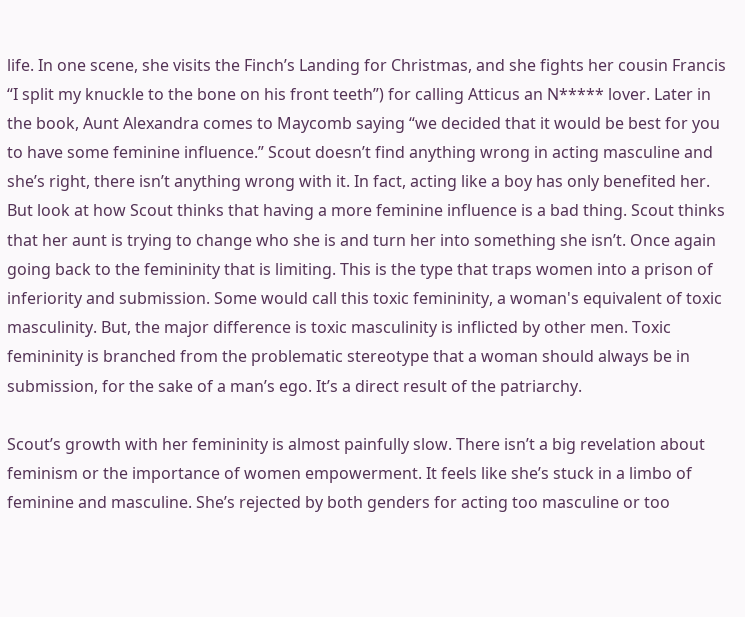life. In one scene, she visits the Finch’s Landing for Christmas, and she fights her cousin Francis  “I split my knuckle to the bone on his front teeth”) for calling Atticus an N***** lover. Later in the book, Aunt Alexandra comes to Maycomb saying “we decided that it would be best for you to have some feminine influence.” Scout doesn’t find anything wrong in acting masculine and she’s right, there isn’t anything wrong with it. In fact, acting like a boy has only benefited her. But look at how Scout thinks that having a more feminine influence is a bad thing. Scout thinks that her aunt is trying to change who she is and turn her into something she isn’t. Once again going back to the femininity that is limiting. This is the type that traps women into a prison of inferiority and submission. Some would call this toxic femininity, a woman's equivalent of toxic masculinity. But, the major difference is toxic masculinity is inflicted by other men. Toxic femininity is branched from the problematic stereotype that a woman should always be in submission, for the sake of a man’s ego. It’s a direct result of the patriarchy.

Scout’s growth with her femininity is almost painfully slow. There isn’t a big revelation about feminism or the importance of women empowerment. It feels like she’s stuck in a limbo of feminine and masculine. She’s rejected by both genders for acting too masculine or too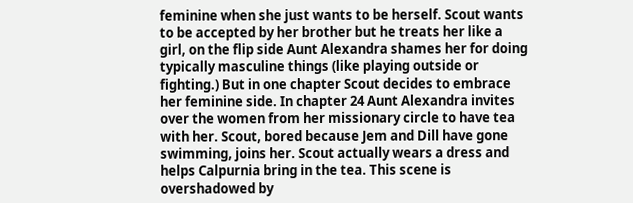feminine when she just wants to be herself. Scout wants to be accepted by her brother but he treats her like a girl, on the flip side Aunt Alexandra shames her for doing typically masculine things (like playing outside or fighting.) But in one chapter Scout decides to embrace her feminine side. In chapter 24 Aunt Alexandra invites over the women from her missionary circle to have tea with her. Scout, bored because Jem and Dill have gone swimming, joins her. Scout actually wears a dress and helps Calpurnia bring in the tea. This scene is overshadowed by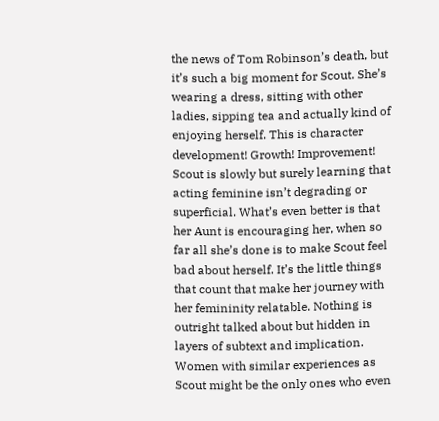the news of Tom Robinson’s death, but it’s such a big moment for Scout. She’s wearing a dress, sitting with other ladies, sipping tea and actually kind of enjoying herself. This is character development! Growth! Improvement! Scout is slowly but surely learning that acting feminine isn’t degrading or superficial. What’s even better is that her Aunt is encouraging her, when so far all she’s done is to make Scout feel bad about herself. It’s the little things that count that make her journey with her femininity relatable. Nothing is outright talked about but hidden in layers of subtext and implication. Women with similar experiences as Scout might be the only ones who even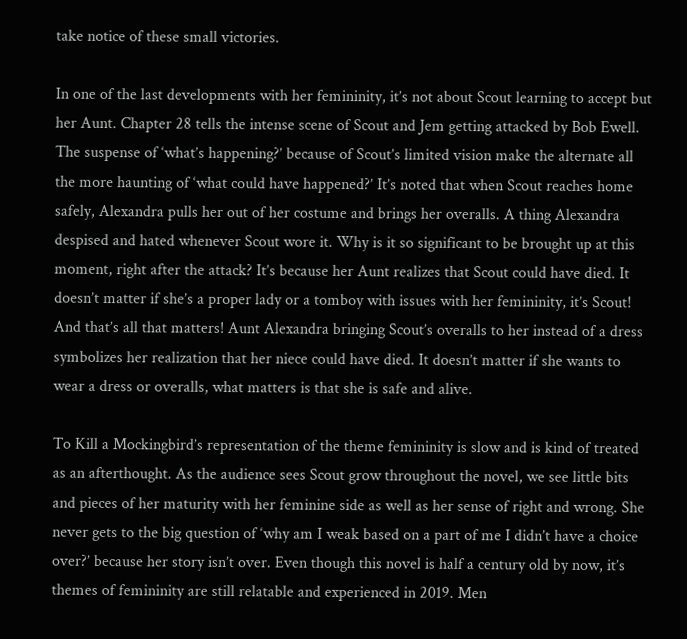take notice of these small victories.

In one of the last developments with her femininity, it’s not about Scout learning to accept but her Aunt. Chapter 28 tells the intense scene of Scout and Jem getting attacked by Bob Ewell. The suspense of ‘what’s happening?’ because of Scout’s limited vision make the alternate all the more haunting of ‘what could have happened?’ It’s noted that when Scout reaches home safely, Alexandra pulls her out of her costume and brings her overalls. A thing Alexandra despised and hated whenever Scout wore it. Why is it so significant to be brought up at this moment, right after the attack? It’s because her Aunt realizes that Scout could have died. It doesn’t matter if she’s a proper lady or a tomboy with issues with her femininity, it’s Scout! And that’s all that matters! Aunt Alexandra bringing Scout’s overalls to her instead of a dress symbolizes her realization that her niece could have died. It doesn’t matter if she wants to wear a dress or overalls, what matters is that she is safe and alive.

To Kill a Mockingbird’s representation of the theme femininity is slow and is kind of treated as an afterthought. As the audience sees Scout grow throughout the novel, we see little bits and pieces of her maturity with her feminine side as well as her sense of right and wrong. She never gets to the big question of ‘why am I weak based on a part of me I didn’t have a choice over?’ because her story isn’t over. Even though this novel is half a century old by now, it’s themes of femininity are still relatable and experienced in 2019. Men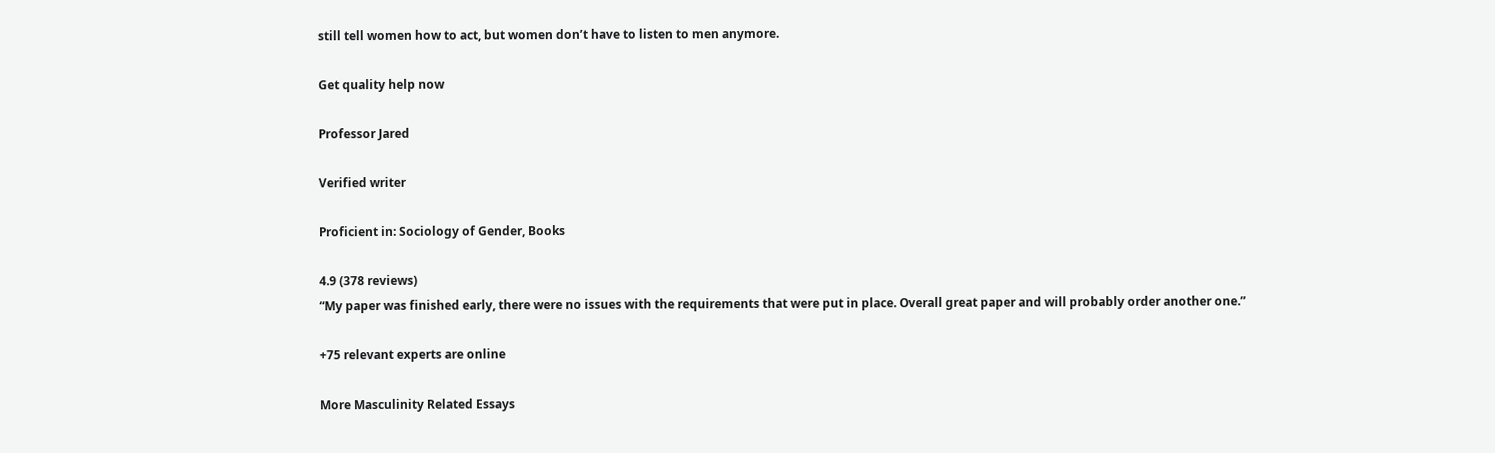still tell women how to act, but women don’t have to listen to men anymore.

Get quality help now

Professor Jared

Verified writer

Proficient in: Sociology of Gender, Books

4.9 (378 reviews)
“My paper was finished early, there were no issues with the requirements that were put in place. Overall great paper and will probably order another one.”

+75 relevant experts are online

More Masculinity Related Essays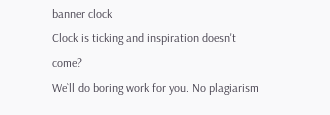banner clock
Clock is ticking and inspiration doesn't come?
We`ll do boring work for you. No plagiarism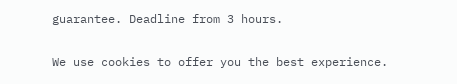guarantee. Deadline from 3 hours.

We use cookies to offer you the best experience.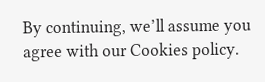By continuing, we’ll assume you agree with our Cookies policy.